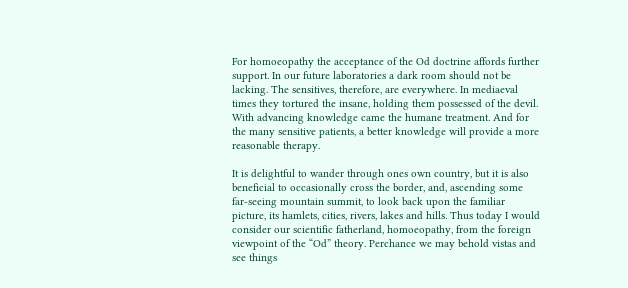For homoeopathy the acceptance of the Od doctrine affords further support. In our future laboratories a dark room should not be lacking. The sensitives, therefore, are everywhere. In mediaeval times they tortured the insane, holding them possessed of the devil. With advancing knowledge came the humane treatment. And for the many sensitive patients, a better knowledge will provide a more reasonable therapy.

It is delightful to wander through ones own country, but it is also beneficial to occasionally cross the border, and, ascending some far-seeing mountain summit, to look back upon the familiar picture, its hamlets, cities, rivers, lakes and hills. Thus today I would consider our scientific fatherland, homoeopathy, from the foreign viewpoint of the “Od” theory. Perchance we may behold vistas and see things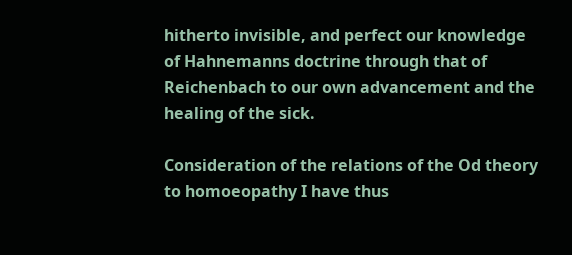hitherto invisible, and perfect our knowledge of Hahnemanns doctrine through that of Reichenbach to our own advancement and the healing of the sick.

Consideration of the relations of the Od theory to homoeopathy I have thus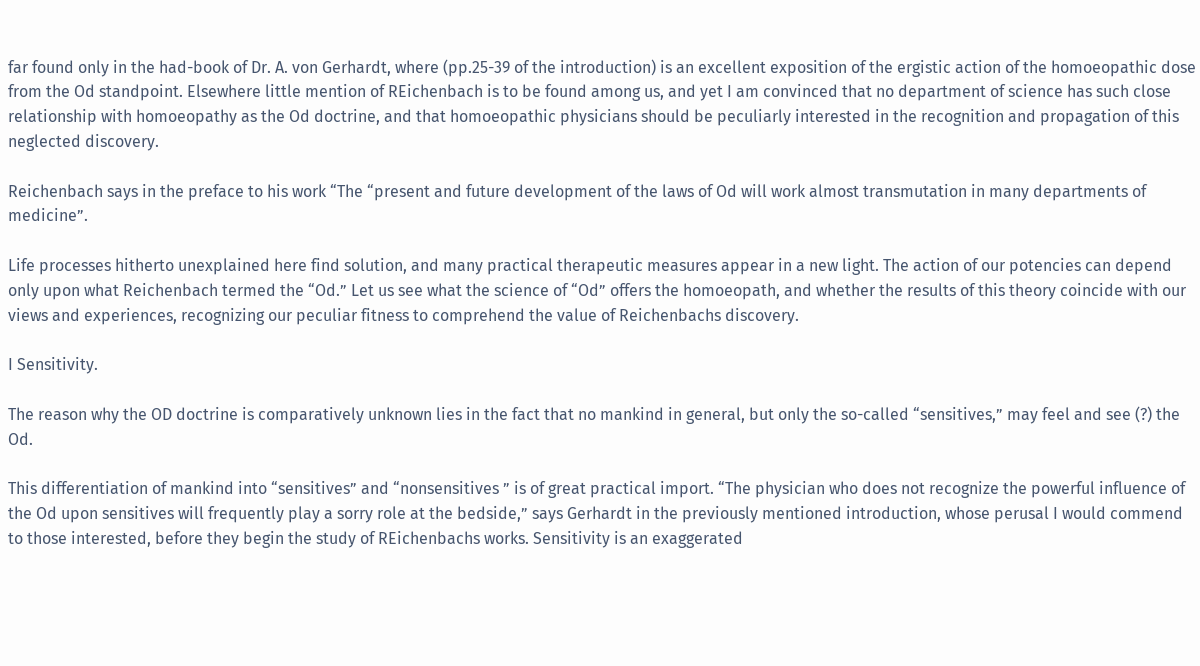far found only in the had-book of Dr. A. von Gerhardt, where (pp.25-39 of the introduction) is an excellent exposition of the ergistic action of the homoeopathic dose from the Od standpoint. Elsewhere little mention of REichenbach is to be found among us, and yet I am convinced that no department of science has such close relationship with homoeopathy as the Od doctrine, and that homoeopathic physicians should be peculiarly interested in the recognition and propagation of this neglected discovery.

Reichenbach says in the preface to his work “The “present and future development of the laws of Od will work almost transmutation in many departments of medicine”.

Life processes hitherto unexplained here find solution, and many practical therapeutic measures appear in a new light. The action of our potencies can depend only upon what Reichenbach termed the “Od.” Let us see what the science of “Od” offers the homoeopath, and whether the results of this theory coincide with our views and experiences, recognizing our peculiar fitness to comprehend the value of Reichenbachs discovery.

I Sensitivity.

The reason why the OD doctrine is comparatively unknown lies in the fact that no mankind in general, but only the so-called “sensitives,” may feel and see (?) the Od.

This differentiation of mankind into “sensitives” and “nonsensitives ” is of great practical import. “The physician who does not recognize the powerful influence of the Od upon sensitives will frequently play a sorry role at the bedside,” says Gerhardt in the previously mentioned introduction, whose perusal I would commend to those interested, before they begin the study of REichenbachs works. Sensitivity is an exaggerated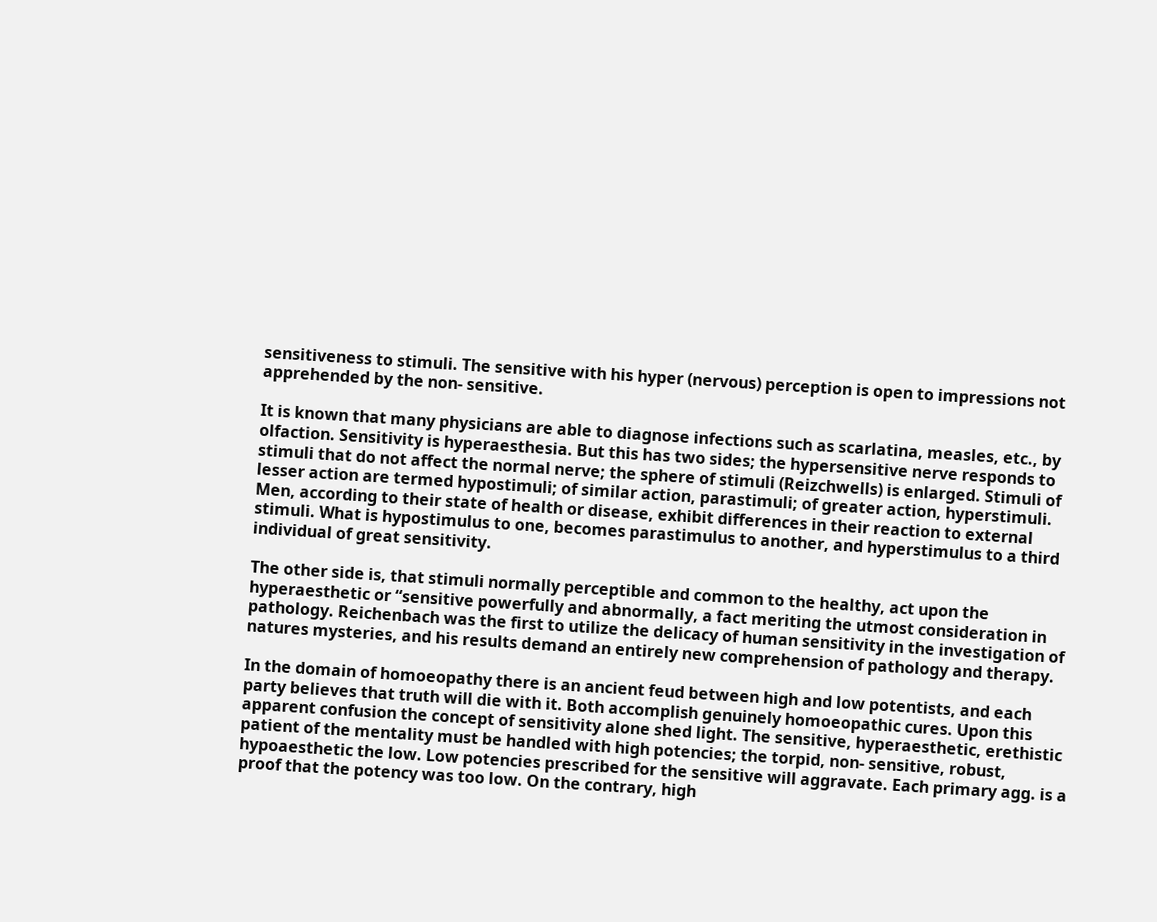sensitiveness to stimuli. The sensitive with his hyper (nervous) perception is open to impressions not apprehended by the non- sensitive.

It is known that many physicians are able to diagnose infections such as scarlatina, measles, etc., by olfaction. Sensitivity is hyperaesthesia. But this has two sides; the hypersensitive nerve responds to stimuli that do not affect the normal nerve; the sphere of stimuli (Reizchwells) is enlarged. Stimuli of lesser action are termed hypostimuli; of similar action, parastimuli; of greater action, hyperstimuli. Men, according to their state of health or disease, exhibit differences in their reaction to external stimuli. What is hypostimulus to one, becomes parastimulus to another, and hyperstimulus to a third individual of great sensitivity.

The other side is, that stimuli normally perceptible and common to the healthy, act upon the hyperaesthetic or “sensitive powerfully and abnormally, a fact meriting the utmost consideration in pathology. Reichenbach was the first to utilize the delicacy of human sensitivity in the investigation of natures mysteries, and his results demand an entirely new comprehension of pathology and therapy.

In the domain of homoeopathy there is an ancient feud between high and low potentists, and each party believes that truth will die with it. Both accomplish genuinely homoeopathic cures. Upon this apparent confusion the concept of sensitivity alone shed light. The sensitive, hyperaesthetic, erethistic patient of the mentality must be handled with high potencies; the torpid, non- sensitive, robust, hypoaesthetic the low. Low potencies prescribed for the sensitive will aggravate. Each primary agg. is a proof that the potency was too low. On the contrary, high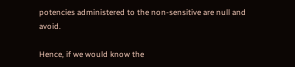potencies administered to the non-sensitive are null and avoid.

Hence, if we would know the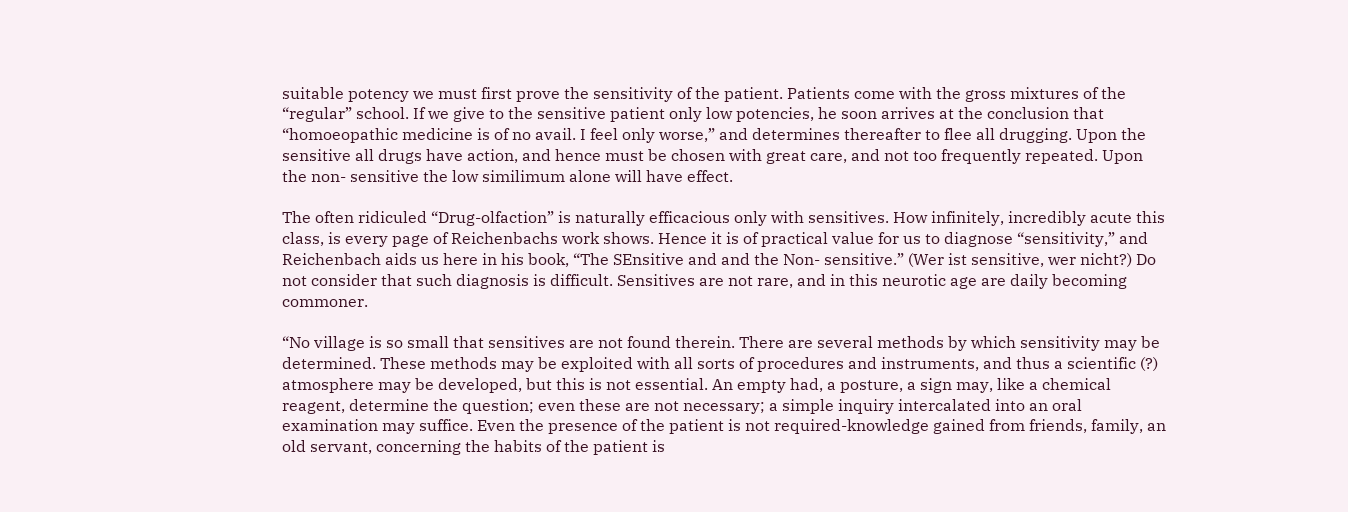suitable potency we must first prove the sensitivity of the patient. Patients come with the gross mixtures of the “regular” school. If we give to the sensitive patient only low potencies, he soon arrives at the conclusion that “homoeopathic medicine is of no avail. I feel only worse,” and determines thereafter to flee all drugging. Upon the sensitive all drugs have action, and hence must be chosen with great care, and not too frequently repeated. Upon the non- sensitive the low similimum alone will have effect.

The often ridiculed “Drug-olfaction” is naturally efficacious only with sensitives. How infinitely, incredibly acute this class, is every page of Reichenbachs work shows. Hence it is of practical value for us to diagnose “sensitivity,” and Reichenbach aids us here in his book, “The SEnsitive and and the Non- sensitive.” (Wer ist sensitive, wer nicht?) Do not consider that such diagnosis is difficult. Sensitives are not rare, and in this neurotic age are daily becoming commoner.

“No village is so small that sensitives are not found therein. There are several methods by which sensitivity may be determined. These methods may be exploited with all sorts of procedures and instruments, and thus a scientific (?) atmosphere may be developed, but this is not essential. An empty had, a posture, a sign may, like a chemical reagent, determine the question; even these are not necessary; a simple inquiry intercalated into an oral examination may suffice. Even the presence of the patient is not required-knowledge gained from friends, family, an old servant, concerning the habits of the patient is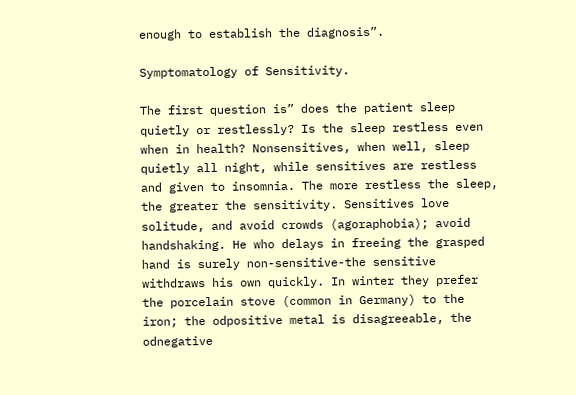enough to establish the diagnosis”.

Symptomatology of Sensitivity.

The first question is” does the patient sleep quietly or restlessly? Is the sleep restless even when in health? Nonsensitives, when well, sleep quietly all night, while sensitives are restless and given to insomnia. The more restless the sleep, the greater the sensitivity. Sensitives love solitude, and avoid crowds (agoraphobia); avoid handshaking. He who delays in freeing the grasped hand is surely non-sensitive-the sensitive withdraws his own quickly. In winter they prefer the porcelain stove (common in Germany) to the iron; the odpositive metal is disagreeable, the odnegative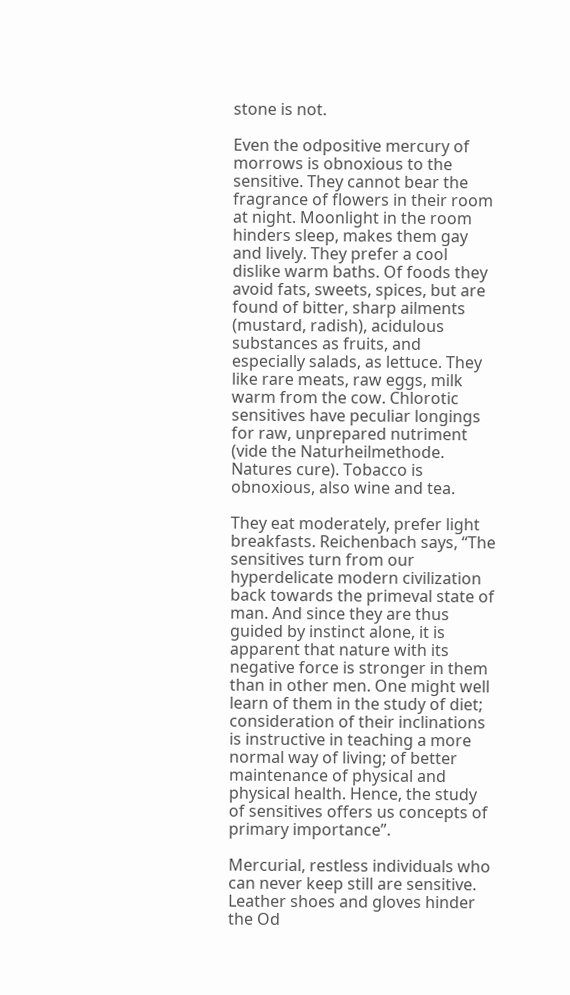stone is not.

Even the odpositive mercury of morrows is obnoxious to the sensitive. They cannot bear the fragrance of flowers in their room at night. Moonlight in the room hinders sleep, makes them gay and lively. They prefer a cool dislike warm baths. Of foods they avoid fats, sweets, spices, but are found of bitter, sharp ailments (mustard, radish), acidulous substances as fruits, and especially salads, as lettuce. They like rare meats, raw eggs, milk warm from the cow. Chlorotic sensitives have peculiar longings for raw, unprepared nutriment (vide the Naturheilmethode. Natures cure). Tobacco is obnoxious, also wine and tea.

They eat moderately, prefer light breakfasts. Reichenbach says, “The sensitives turn from our hyperdelicate modern civilization back towards the primeval state of man. And since they are thus guided by instinct alone, it is apparent that nature with its negative force is stronger in them than in other men. One might well learn of them in the study of diet; consideration of their inclinations is instructive in teaching a more normal way of living; of better maintenance of physical and physical health. Hence, the study of sensitives offers us concepts of primary importance”.

Mercurial, restless individuals who can never keep still are sensitive. Leather shoes and gloves hinder the Od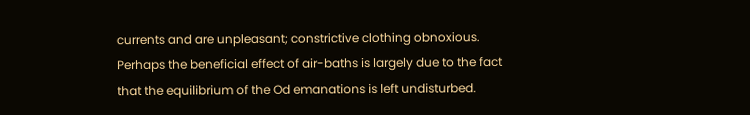currents and are unpleasant; constrictive clothing obnoxious. Perhaps the beneficial effect of air-baths is largely due to the fact that the equilibrium of the Od emanations is left undisturbed.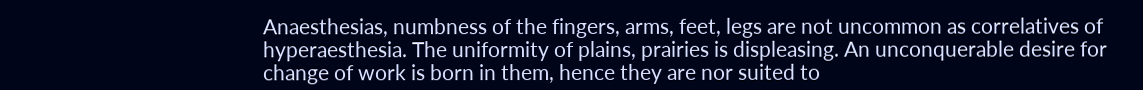Anaesthesias, numbness of the fingers, arms, feet, legs are not uncommon as correlatives of hyperaesthesia. The uniformity of plains, prairies is displeasing. An unconquerable desire for change of work is born in them, hence they are nor suited to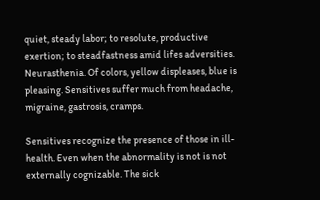quiet, steady labor; to resolute, productive exertion; to steadfastness amid lifes adversities. Neurasthenia. Of colors, yellow displeases, blue is pleasing. Sensitives suffer much from headache, migraine, gastrosis, cramps.

Sensitives recognize the presence of those in ill-health. Even when the abnormality is not is not externally cognizable. The sick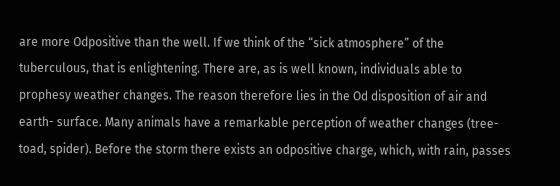are more Odpositive than the well. If we think of the “sick atmosphere” of the tuberculous, that is enlightening. There are, as is well known, individuals able to prophesy weather changes. The reason therefore lies in the Od disposition of air and earth- surface. Many animals have a remarkable perception of weather changes (tree-toad, spider). Before the storm there exists an odpositive charge, which, with rain, passes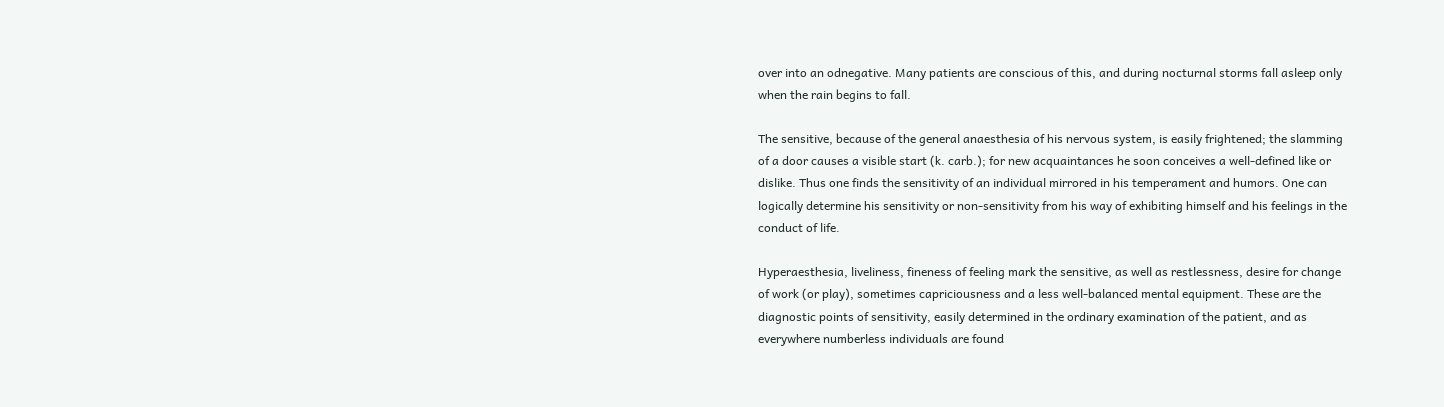over into an odnegative. Many patients are conscious of this, and during nocturnal storms fall asleep only when the rain begins to fall.

The sensitive, because of the general anaesthesia of his nervous system, is easily frightened; the slamming of a door causes a visible start (k. carb.); for new acquaintances he soon conceives a well-defined like or dislike. Thus one finds the sensitivity of an individual mirrored in his temperament and humors. One can logically determine his sensitivity or non-sensitivity from his way of exhibiting himself and his feelings in the conduct of life.

Hyperaesthesia, liveliness, fineness of feeling mark the sensitive, as well as restlessness, desire for change of work (or play), sometimes capriciousness and a less well-balanced mental equipment. These are the diagnostic points of sensitivity, easily determined in the ordinary examination of the patient, and as everywhere numberless individuals are found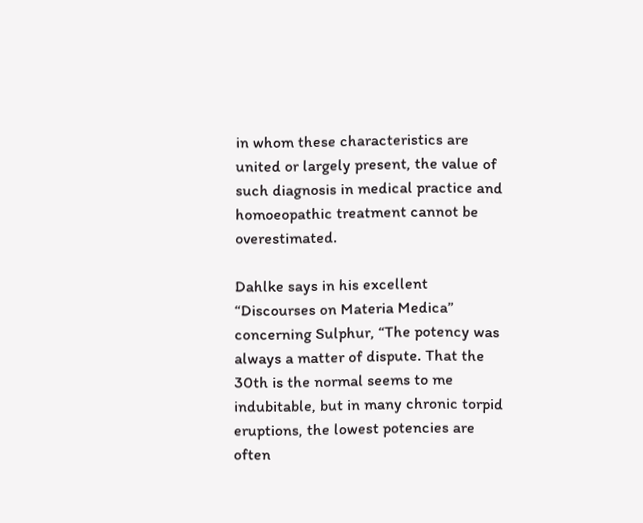in whom these characteristics are united or largely present, the value of such diagnosis in medical practice and homoeopathic treatment cannot be overestimated.

Dahlke says in his excellent “Discourses on Materia Medica” concerning Sulphur, “The potency was always a matter of dispute. That the 30th is the normal seems to me indubitable, but in many chronic torpid eruptions, the lowest potencies are often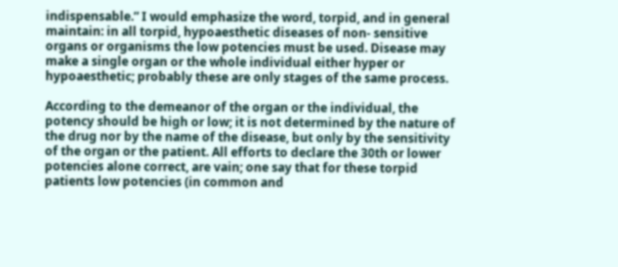indispensable.” I would emphasize the word, torpid, and in general maintain: in all torpid, hypoaesthetic diseases of non- sensitive organs or organisms the low potencies must be used. Disease may make a single organ or the whole individual either hyper or hypoaesthetic; probably these are only stages of the same process.

According to the demeanor of the organ or the individual, the potency should be high or low; it is not determined by the nature of the drug nor by the name of the disease, but only by the sensitivity of the organ or the patient. All efforts to declare the 30th or lower potencies alone correct, are vain; one say that for these torpid patients low potencies (in common and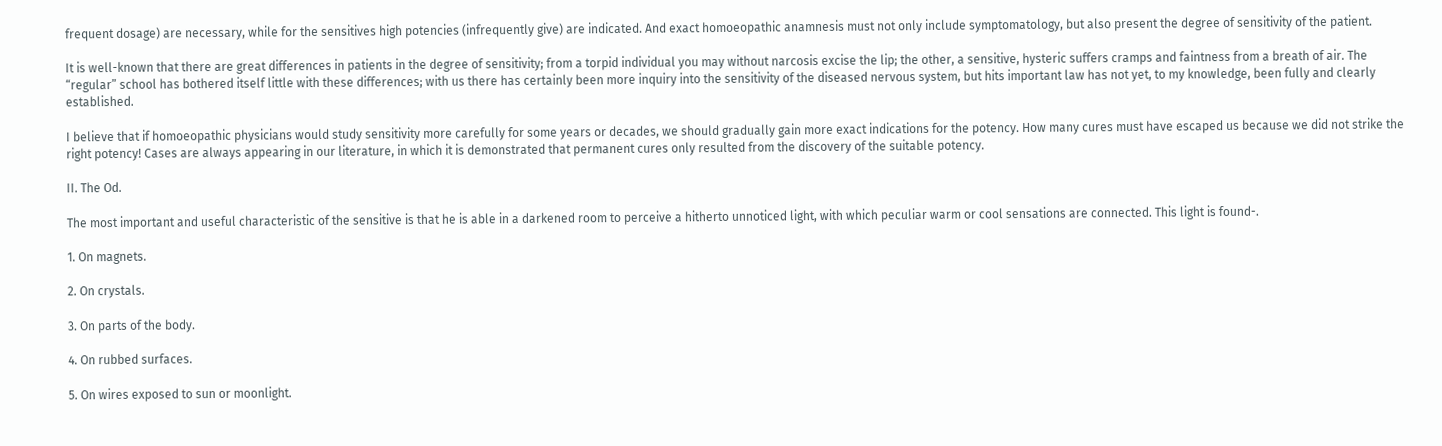frequent dosage) are necessary, while for the sensitives high potencies (infrequently give) are indicated. And exact homoeopathic anamnesis must not only include symptomatology, but also present the degree of sensitivity of the patient.

It is well-known that there are great differences in patients in the degree of sensitivity; from a torpid individual you may without narcosis excise the lip; the other, a sensitive, hysteric suffers cramps and faintness from a breath of air. The “regular” school has bothered itself little with these differences; with us there has certainly been more inquiry into the sensitivity of the diseased nervous system, but hits important law has not yet, to my knowledge, been fully and clearly established.

I believe that if homoeopathic physicians would study sensitivity more carefully for some years or decades, we should gradually gain more exact indications for the potency. How many cures must have escaped us because we did not strike the right potency! Cases are always appearing in our literature, in which it is demonstrated that permanent cures only resulted from the discovery of the suitable potency.

II. The Od.

The most important and useful characteristic of the sensitive is that he is able in a darkened room to perceive a hitherto unnoticed light, with which peculiar warm or cool sensations are connected. This light is found-.

1. On magnets.

2. On crystals.

3. On parts of the body.

4. On rubbed surfaces.

5. On wires exposed to sun or moonlight.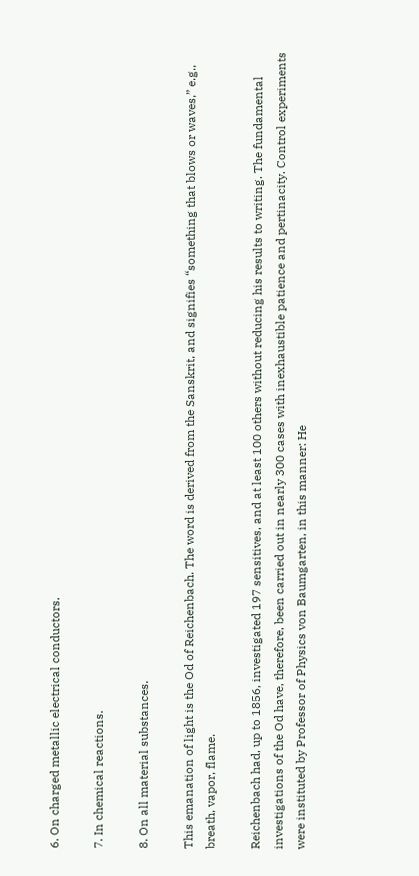6. On charged metallic electrical conductors.

7. In chemical reactions.

8. On all material substances.

This emanation of light is the Od of Reichenbach. The word is derived from the Sanskrit, and signifies “something that blows or waves,” e.g., breath, vapor, flame.

Reichenbach had, up to 1856, investigated 197 sensitives, and at least 100 others without reducing his results to writing. The fundamental investigations of the Od have, therefore, been carried out in nearly 300 cases with inexhaustible patience and pertinacity. Control experiments were instituted by Professor of Physics von Baumgarten, in this manner: He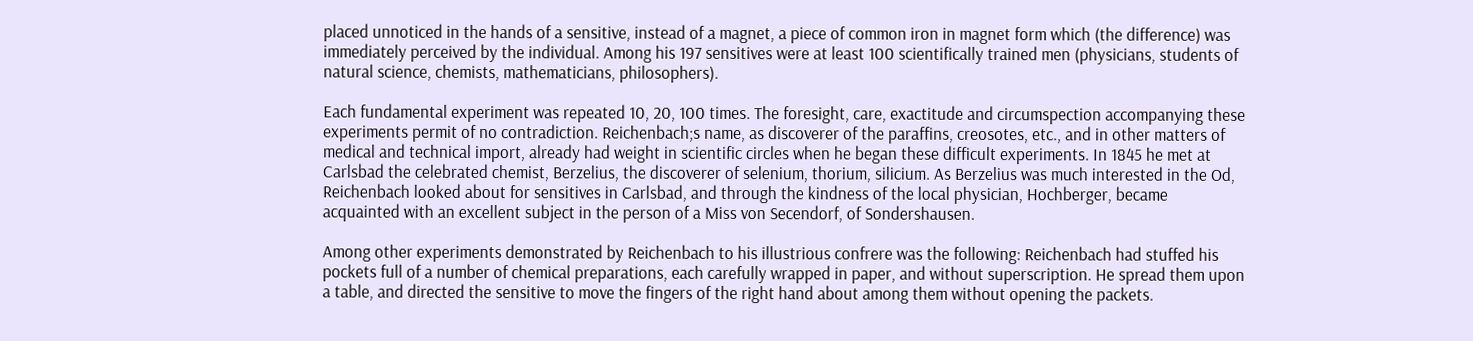placed unnoticed in the hands of a sensitive, instead of a magnet, a piece of common iron in magnet form which (the difference) was immediately perceived by the individual. Among his 197 sensitives were at least 100 scientifically trained men (physicians, students of natural science, chemists, mathematicians, philosophers).

Each fundamental experiment was repeated 10, 20, 100 times. The foresight, care, exactitude and circumspection accompanying these experiments permit of no contradiction. Reichenbach;s name, as discoverer of the paraffins, creosotes, etc., and in other matters of medical and technical import, already had weight in scientific circles when he began these difficult experiments. In 1845 he met at Carlsbad the celebrated chemist, Berzelius, the discoverer of selenium, thorium, silicium. As Berzelius was much interested in the Od, Reichenbach looked about for sensitives in Carlsbad, and through the kindness of the local physician, Hochberger, became acquainted with an excellent subject in the person of a Miss von Secendorf, of Sondershausen.

Among other experiments demonstrated by Reichenbach to his illustrious confrere was the following: Reichenbach had stuffed his pockets full of a number of chemical preparations, each carefully wrapped in paper, and without superscription. He spread them upon a table, and directed the sensitive to move the fingers of the right hand about among them without opening the packets.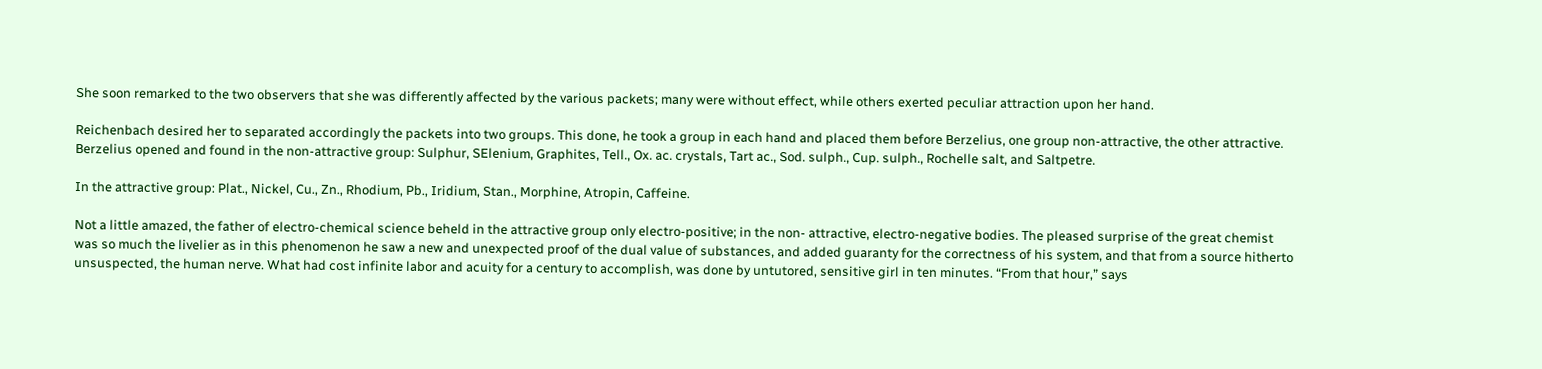She soon remarked to the two observers that she was differently affected by the various packets; many were without effect, while others exerted peculiar attraction upon her hand.

Reichenbach desired her to separated accordingly the packets into two groups. This done, he took a group in each hand and placed them before Berzelius, one group non-attractive, the other attractive. Berzelius opened and found in the non-attractive group: Sulphur, SElenium, Graphites, Tell., Ox. ac. crystals, Tart ac., Sod. sulph., Cup. sulph., Rochelle salt, and Saltpetre.

In the attractive group: Plat., Nickel, Cu., Zn., Rhodium, Pb., Iridium, Stan., Morphine, Atropin, Caffeine.

Not a little amazed, the father of electro-chemical science beheld in the attractive group only electro-positive; in the non- attractive, electro-negative bodies. The pleased surprise of the great chemist was so much the livelier as in this phenomenon he saw a new and unexpected proof of the dual value of substances, and added guaranty for the correctness of his system, and that from a source hitherto unsuspected, the human nerve. What had cost infinite labor and acuity for a century to accomplish, was done by untutored, sensitive girl in ten minutes. “From that hour,” says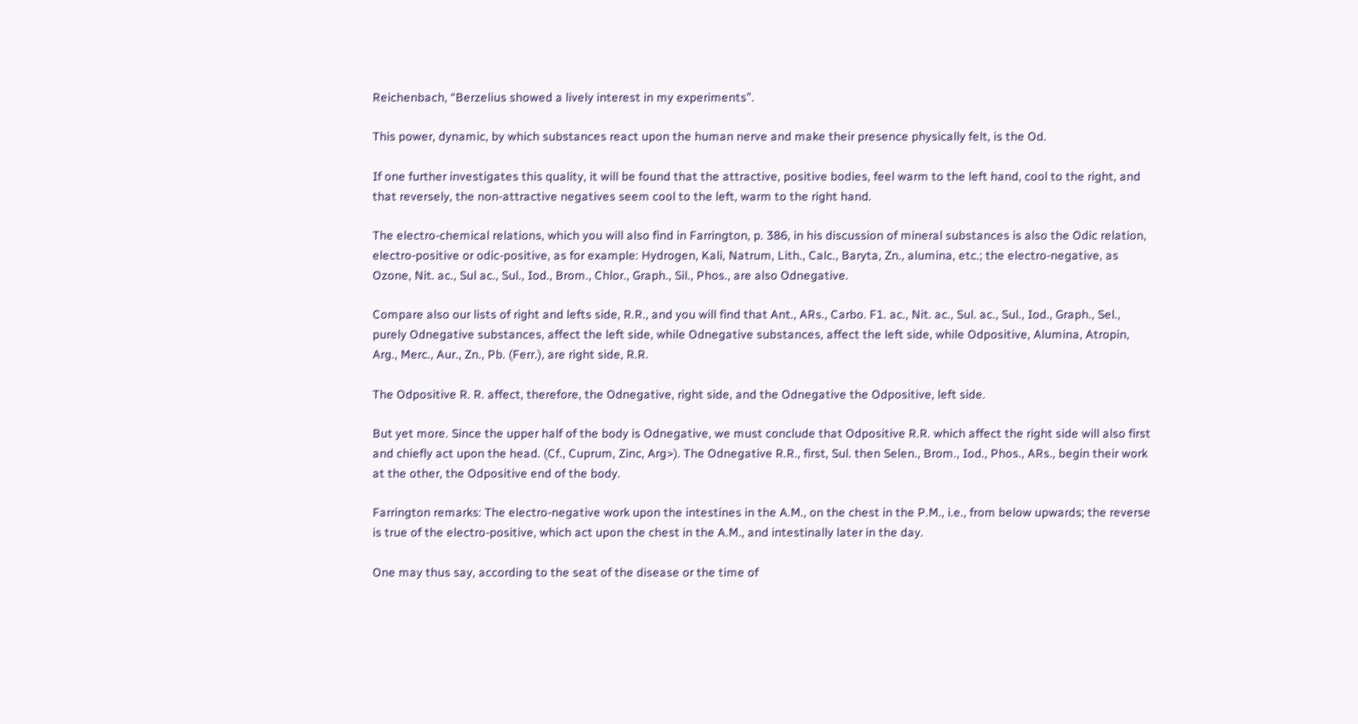Reichenbach, “Berzelius showed a lively interest in my experiments”.

This power, dynamic, by which substances react upon the human nerve and make their presence physically felt, is the Od.

If one further investigates this quality, it will be found that the attractive, positive bodies, feel warm to the left hand, cool to the right, and that reversely, the non-attractive negatives seem cool to the left, warm to the right hand.

The electro-chemical relations, which you will also find in Farrington, p. 386, in his discussion of mineral substances is also the Odic relation, electro-positive or odic-positive, as for example: Hydrogen, Kali, Natrum, Lith., Calc., Baryta, Zn., alumina, etc.; the electro-negative, as Ozone, Nit. ac., Sul ac., Sul., Iod., Brom., Chlor., Graph., Sil., Phos., are also Odnegative.

Compare also our lists of right and lefts side, R.R., and you will find that Ant., ARs., Carbo. F1. ac., Nit. ac., Sul. ac., Sul., Iod., Graph., Sel., purely Odnegative substances, affect the left side, while Odnegative substances, affect the left side, while Odpositive, Alumina, Atropin, Arg., Merc., Aur., Zn., Pb. (Ferr.), are right side, R.R.

The Odpositive R. R. affect, therefore, the Odnegative, right side, and the Odnegative the Odpositive, left side.

But yet more. Since the upper half of the body is Odnegative, we must conclude that Odpositive R.R. which affect the right side will also first and chiefly act upon the head. (Cf., Cuprum, Zinc, Arg>). The Odnegative R.R., first, Sul. then Selen., Brom., Iod., Phos., ARs., begin their work at the other, the Odpositive end of the body.

Farrington remarks: The electro-negative work upon the intestines in the A.M., on the chest in the P.M., i.e., from below upwards; the reverse is true of the electro-positive, which act upon the chest in the A.M., and intestinally later in the day.

One may thus say, according to the seat of the disease or the time of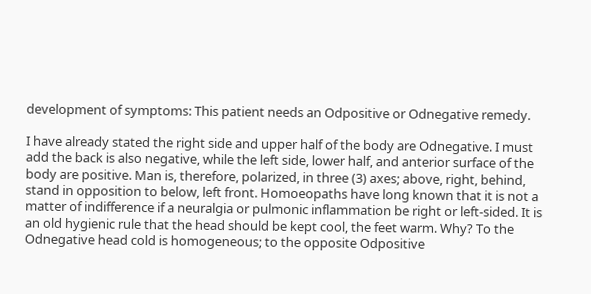development of symptoms: This patient needs an Odpositive or Odnegative remedy.

I have already stated the right side and upper half of the body are Odnegative. I must add the back is also negative, while the left side, lower half, and anterior surface of the body are positive. Man is, therefore, polarized, in three (3) axes; above, right, behind, stand in opposition to below, left front. Homoeopaths have long known that it is not a matter of indifference if a neuralgia or pulmonic inflammation be right or left-sided. It is an old hygienic rule that the head should be kept cool, the feet warm. Why? To the Odnegative head cold is homogeneous; to the opposite Odpositive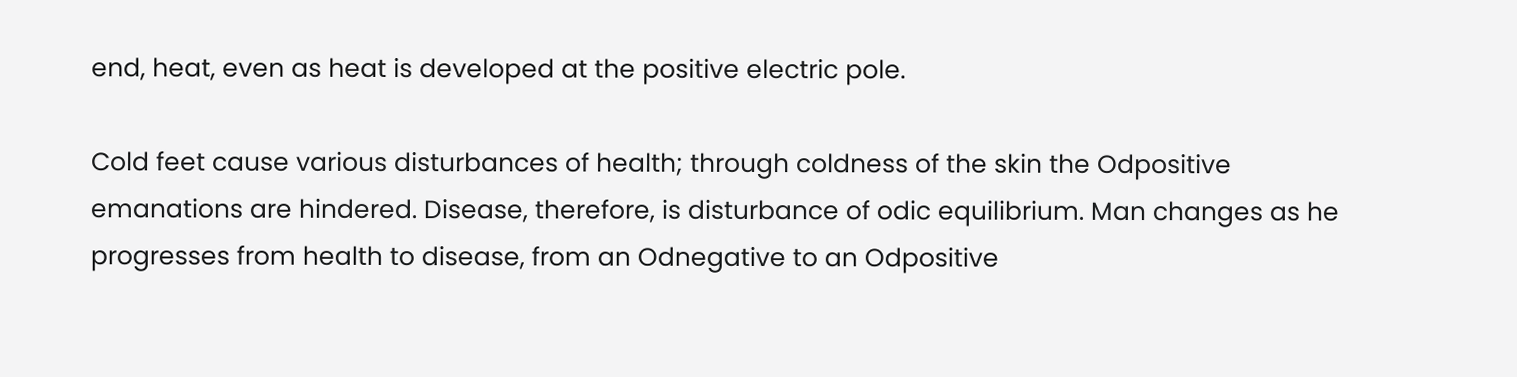end, heat, even as heat is developed at the positive electric pole.

Cold feet cause various disturbances of health; through coldness of the skin the Odpositive emanations are hindered. Disease, therefore, is disturbance of odic equilibrium. Man changes as he progresses from health to disease, from an Odnegative to an Odpositive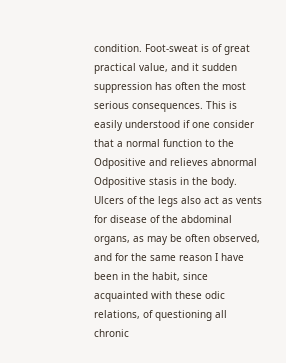condition. Foot-sweat is of great practical value, and it sudden suppression has often the most serious consequences. This is easily understood if one consider that a normal function to the Odpositive and relieves abnormal Odpositive stasis in the body. Ulcers of the legs also act as vents for disease of the abdominal organs, as may be often observed, and for the same reason I have been in the habit, since acquainted with these odic relations, of questioning all chronic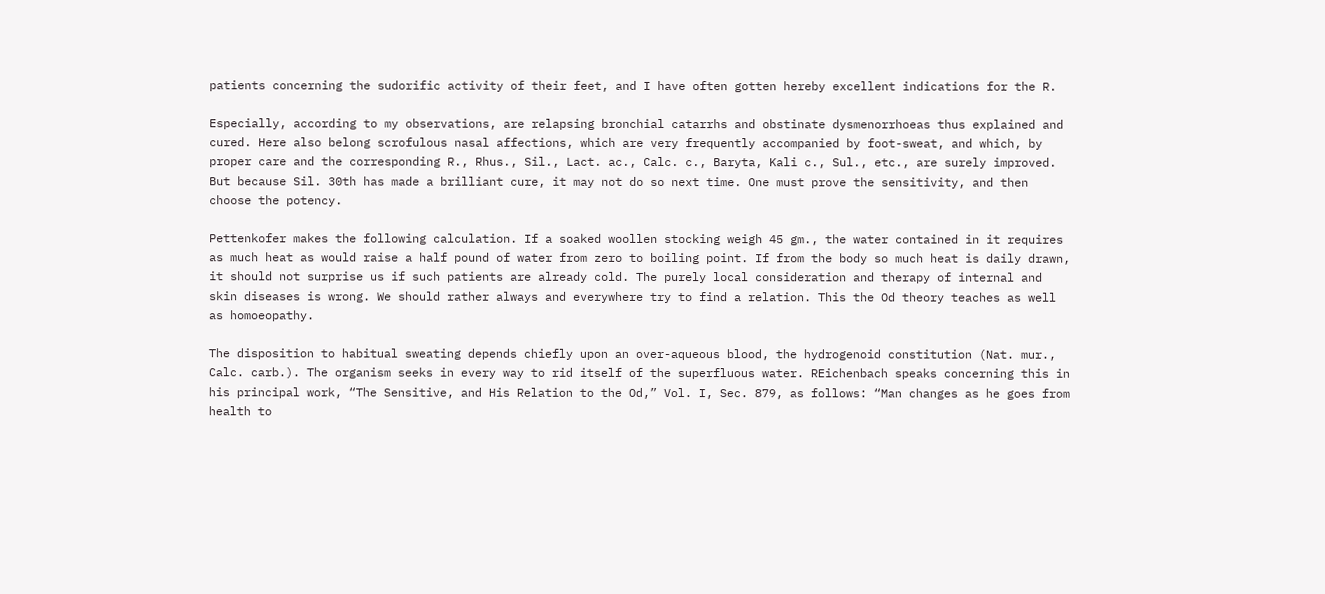patients concerning the sudorific activity of their feet, and I have often gotten hereby excellent indications for the R.

Especially, according to my observations, are relapsing bronchial catarrhs and obstinate dysmenorrhoeas thus explained and cured. Here also belong scrofulous nasal affections, which are very frequently accompanied by foot-sweat, and which, by proper care and the corresponding R., Rhus., Sil., Lact. ac., Calc. c., Baryta, Kali c., Sul., etc., are surely improved. But because Sil. 30th has made a brilliant cure, it may not do so next time. One must prove the sensitivity, and then choose the potency.

Pettenkofer makes the following calculation. If a soaked woollen stocking weigh 45 gm., the water contained in it requires as much heat as would raise a half pound of water from zero to boiling point. If from the body so much heat is daily drawn, it should not surprise us if such patients are already cold. The purely local consideration and therapy of internal and skin diseases is wrong. We should rather always and everywhere try to find a relation. This the Od theory teaches as well as homoeopathy.

The disposition to habitual sweating depends chiefly upon an over-aqueous blood, the hydrogenoid constitution (Nat. mur., Calc. carb.). The organism seeks in every way to rid itself of the superfluous water. REichenbach speaks concerning this in his principal work, “The Sensitive, and His Relation to the Od,” Vol. I, Sec. 879, as follows: “Man changes as he goes from health to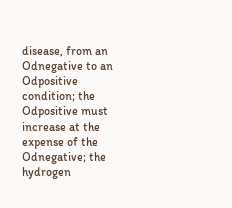disease, from an Odnegative to an Odpositive condition; the Odpositive must increase at the expense of the Odnegative; the hydrogen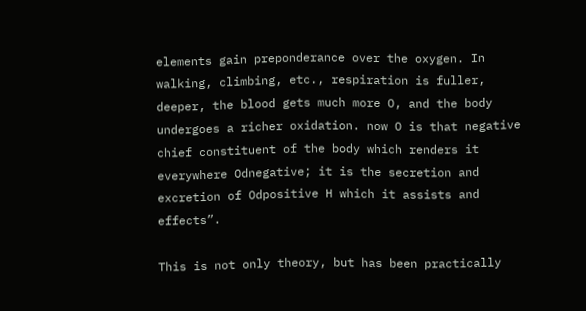elements gain preponderance over the oxygen. In walking, climbing, etc., respiration is fuller, deeper, the blood gets much more O, and the body undergoes a richer oxidation. now O is that negative chief constituent of the body which renders it everywhere Odnegative; it is the secretion and excretion of Odpositive H which it assists and effects”.

This is not only theory, but has been practically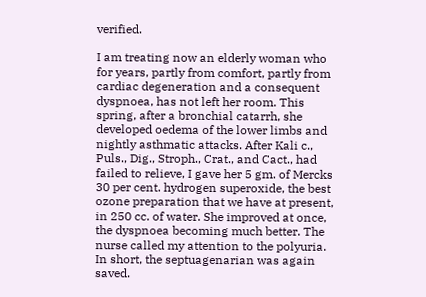verified.

I am treating now an elderly woman who for years, partly from comfort, partly from cardiac degeneration and a consequent dyspnoea, has not left her room. This spring, after a bronchial catarrh, she developed oedema of the lower limbs and nightly asthmatic attacks. After Kali c., Puls., Dig., Stroph., Crat., and Cact., had failed to relieve, I gave her 5 gm. of Mercks 30 per cent. hydrogen superoxide, the best ozone preparation that we have at present, in 250 cc. of water. She improved at once, the dyspnoea becoming much better. The nurse called my attention to the polyuria. In short, the septuagenarian was again saved.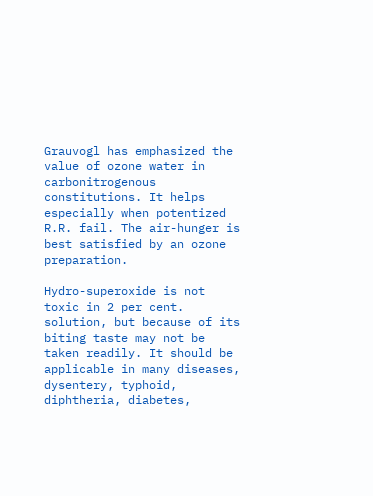Grauvogl has emphasized the value of ozone water in carbonitrogenous constitutions. It helps especially when potentized R.R. fail. The air-hunger is best satisfied by an ozone preparation.

Hydro-superoxide is not toxic in 2 per cent. solution, but because of its biting taste may not be taken readily. It should be applicable in many diseases, dysentery, typhoid, diphtheria, diabetes,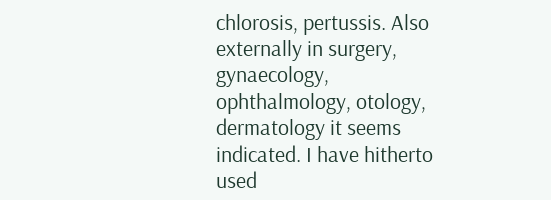chlorosis, pertussis. Also externally in surgery, gynaecology, ophthalmology, otology, dermatology it seems indicated. I have hitherto used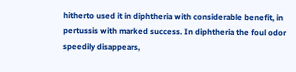hitherto used it in diphtheria with considerable benefit, in pertussis with marked success. In diphtheria the foul odor speedily disappears,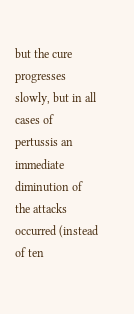but the cure progresses slowly, but in all cases of pertussis an immediate diminution of the attacks occurred (instead of ten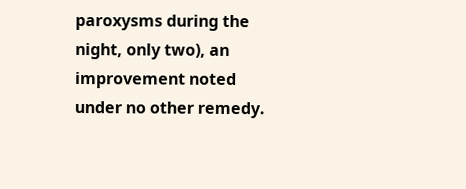paroxysms during the night, only two), an improvement noted under no other remedy.